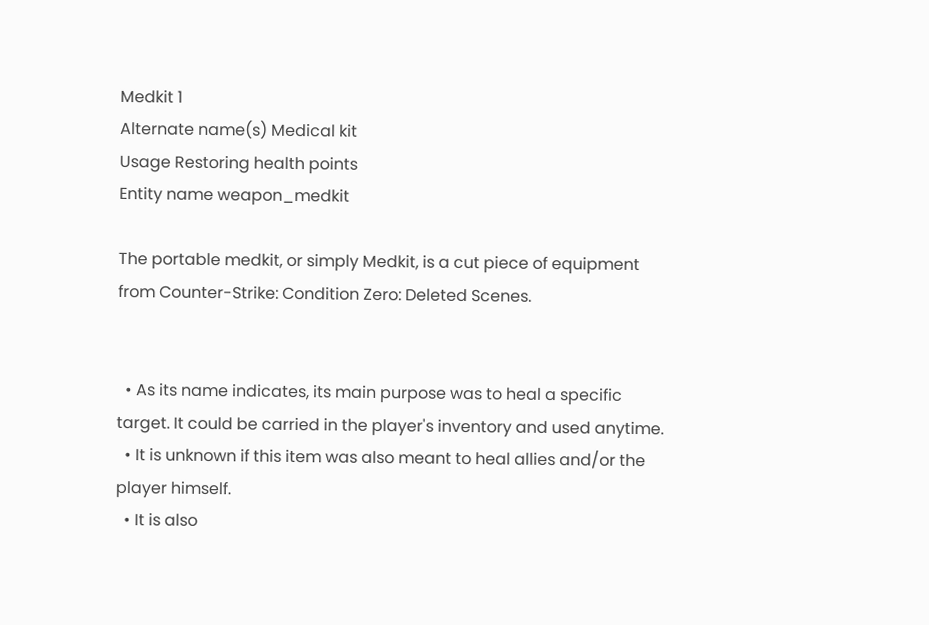Medkit 1
Alternate name(s) Medical kit
Usage Restoring health points
Entity name weapon_medkit

The portable medkit, or simply Medkit, is a cut piece of equipment from Counter-Strike: Condition Zero: Deleted Scenes.


  • As its name indicates, its main purpose was to heal a specific target. It could be carried in the player's inventory and used anytime.
  • It is unknown if this item was also meant to heal allies and/or the player himself.
  • It is also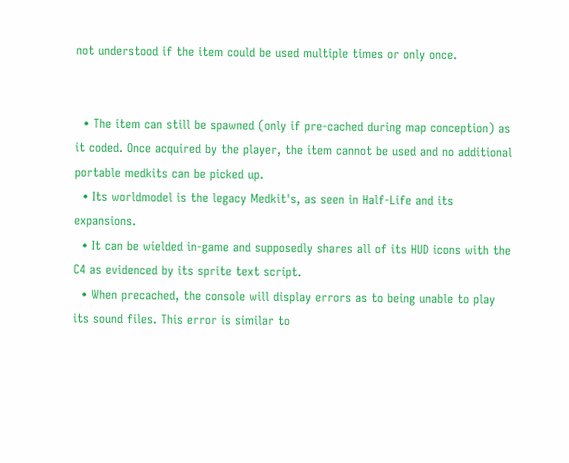not understood if the item could be used multiple times or only once.


  • The item can still be spawned (only if pre-cached during map conception) as it coded. Once acquired by the player, the item cannot be used and no additional portable medkits can be picked up.
  • Its worldmodel is the legacy Medkit's, as seen in Half-Life and its expansions.
  • It can be wielded in-game and supposedly shares all of its HUD icons with the C4 as evidenced by its sprite text script.
  • When precached, the console will display errors as to being unable to play its sound files. This error is similar to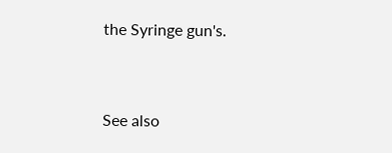the Syringe gun's.


See also